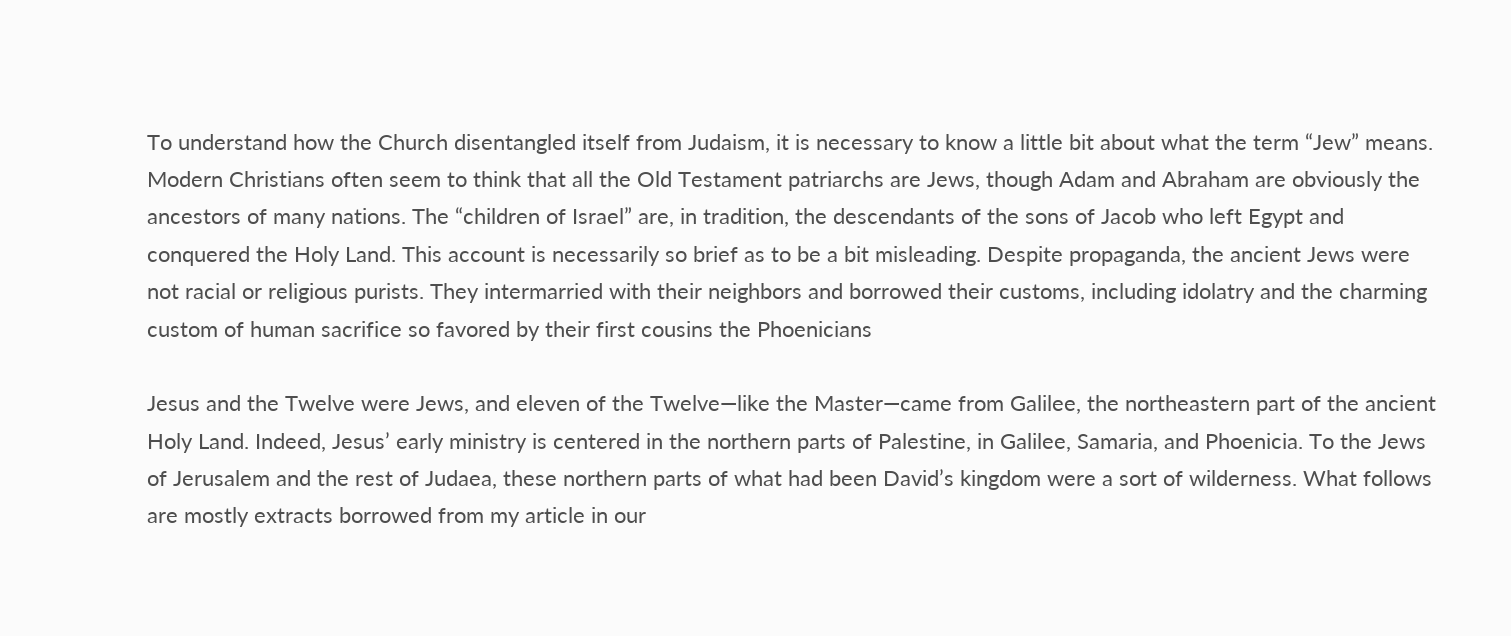To understand how the Church disentangled itself from Judaism, it is necessary to know a little bit about what the term “Jew” means. Modern Christians often seem to think that all the Old Testament patriarchs are Jews, though Adam and Abraham are obviously the ancestors of many nations. The “children of Israel” are, in tradition, the descendants of the sons of Jacob who left Egypt and conquered the Holy Land. This account is necessarily so brief as to be a bit misleading. Despite propaganda, the ancient Jews were not racial or religious purists. They intermarried with their neighbors and borrowed their customs, including idolatry and the charming custom of human sacrifice so favored by their first cousins the Phoenicians

Jesus and the Twelve were Jews, and eleven of the Twelve—like the Master—came from Galilee, the northeastern part of the ancient Holy Land. Indeed, Jesus’ early ministry is centered in the northern parts of Palestine, in Galilee, Samaria, and Phoenicia. To the Jews of Jerusalem and the rest of Judaea, these northern parts of what had been David’s kingdom were a sort of wilderness. What follows are mostly extracts borrowed from my article in our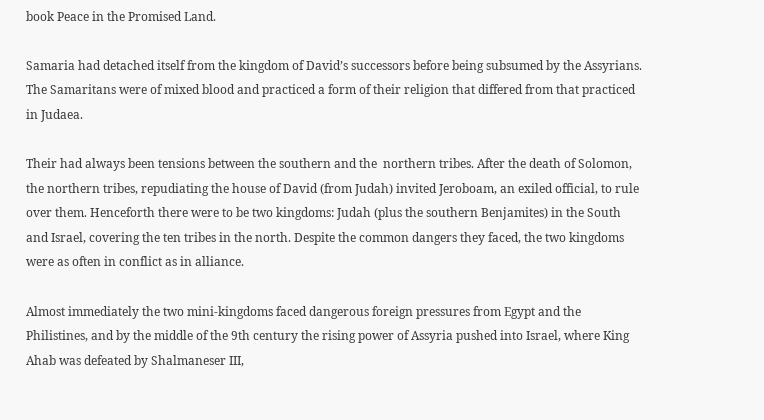book Peace in the Promised Land.

Samaria had detached itself from the kingdom of David’s successors before being subsumed by the Assyrians. The Samaritans were of mixed blood and practiced a form of their religion that differed from that practiced in Judaea.

Their had always been tensions between the southern and the  northern tribes. After the death of Solomon, the northern tribes, repudiating the house of David (from Judah) invited Jeroboam, an exiled official, to rule over them. Henceforth there were to be two kingdoms: Judah (plus the southern Benjamites) in the South and Israel, covering the ten tribes in the north. Despite the common dangers they faced, the two kingdoms were as often in conflict as in alliance.

Almost immediately the two mini-kingdoms faced dangerous foreign pressures from Egypt and the Philistines, and by the middle of the 9th century the rising power of Assyria pushed into Israel, where King Ahab was defeated by Shalmaneser III,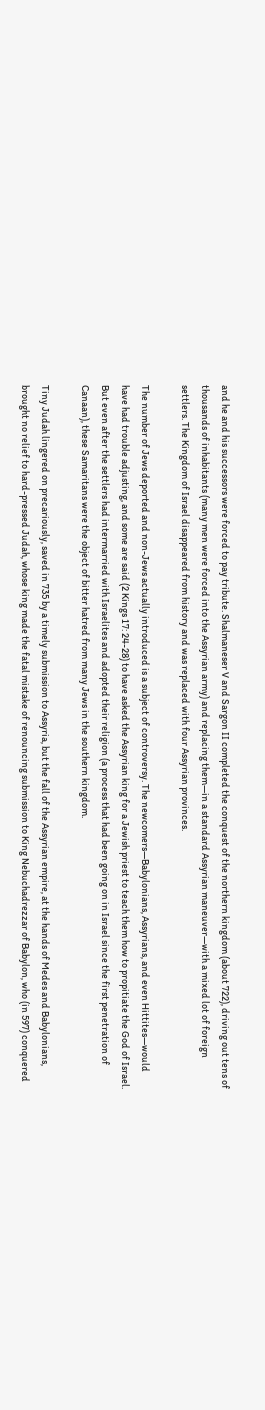and he and his successors were forced to pay tribute. Shalmaneser V and Sargon II completed the conquest of the northern kingdom (about 722), driving out tens of thousands of inhabitants (many men were forced into the Assyrian army) and replacing them—in a standard Assyrian maneuver—with a mixed lot of foreign settlers. The Kingdom of Israel disappeared from history and was replaced with four Assyrian provinces.

The number of Jews deported and non-Jews actually introduced is a subject of controversy. The newcomers—Babylonians, Assyrians, and even Hittites—would have had trouble adjusting, and some are said (2 Kings 17: 24-28) to have asked the Assyrian king for a Jewish priest to teach them how to propitiate the God of Israel. But even after the settlers had intermarried with Israelites and adopted their religion (a process that had been going on in Israel since the first penetration of Canaan), these Samaritans were the object of bitter hatred from many Jews in the southern kingdom.

Tiny Judah lingered on precariously, saved in 735 by a timely submission to Assyria, but the fall of the Assyrian empire, at the hands of Medes and Babylonians, brought no relief to hard-pressed Judah, whose king made the fatal mistake of renouncing submission to King Nebuchadrezzar of Babylon, who (in 597) conquered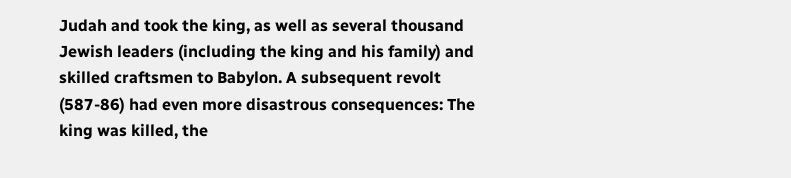Judah and took the king, as well as several thousand Jewish leaders (including the king and his family) and skilled craftsmen to Babylon. A subsequent revolt (587-86) had even more disastrous consequences: The king was killed, the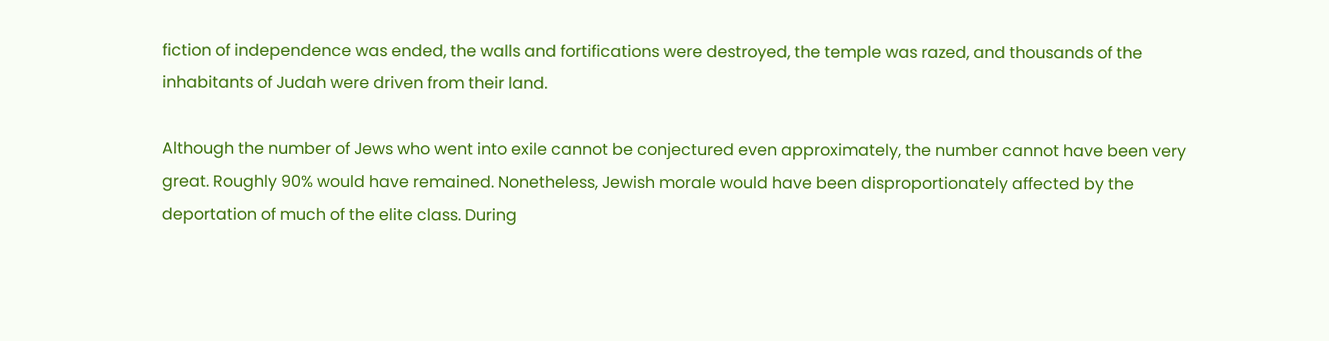fiction of independence was ended, the walls and fortifications were destroyed, the temple was razed, and thousands of the inhabitants of Judah were driven from their land.

Although the number of Jews who went into exile cannot be conjectured even approximately, the number cannot have been very great. Roughly 90% would have remained. Nonetheless, Jewish morale would have been disproportionately affected by the deportation of much of the elite class. During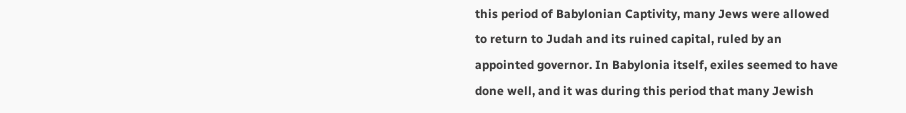this period of Babylonian Captivity, many Jews were allowed to return to Judah and its ruined capital, ruled by an appointed governor. In Babylonia itself, exiles seemed to have done well, and it was during this period that many Jewish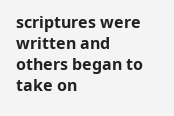scriptures were written and others began to take on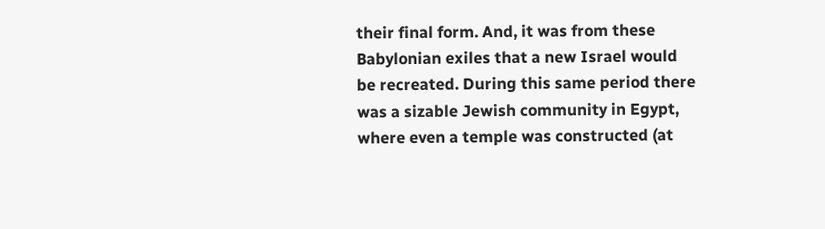their final form. And, it was from these Babylonian exiles that a new Israel would be recreated. During this same period there was a sizable Jewish community in Egypt, where even a temple was constructed (at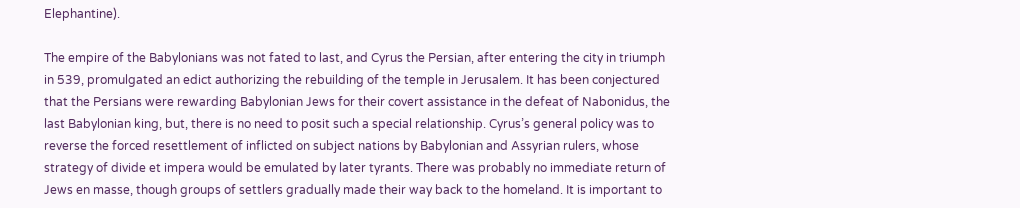Elephantine).

The empire of the Babylonians was not fated to last, and Cyrus the Persian, after entering the city in triumph in 539, promulgated an edict authorizing the rebuilding of the temple in Jerusalem. It has been conjectured that the Persians were rewarding Babylonian Jews for their covert assistance in the defeat of Nabonidus, the last Babylonian king, but, there is no need to posit such a special relationship. Cyrus’s general policy was to reverse the forced resettlement of inflicted on subject nations by Babylonian and Assyrian rulers, whose strategy of divide et impera would be emulated by later tyrants. There was probably no immediate return of Jews en masse, though groups of settlers gradually made their way back to the homeland. It is important to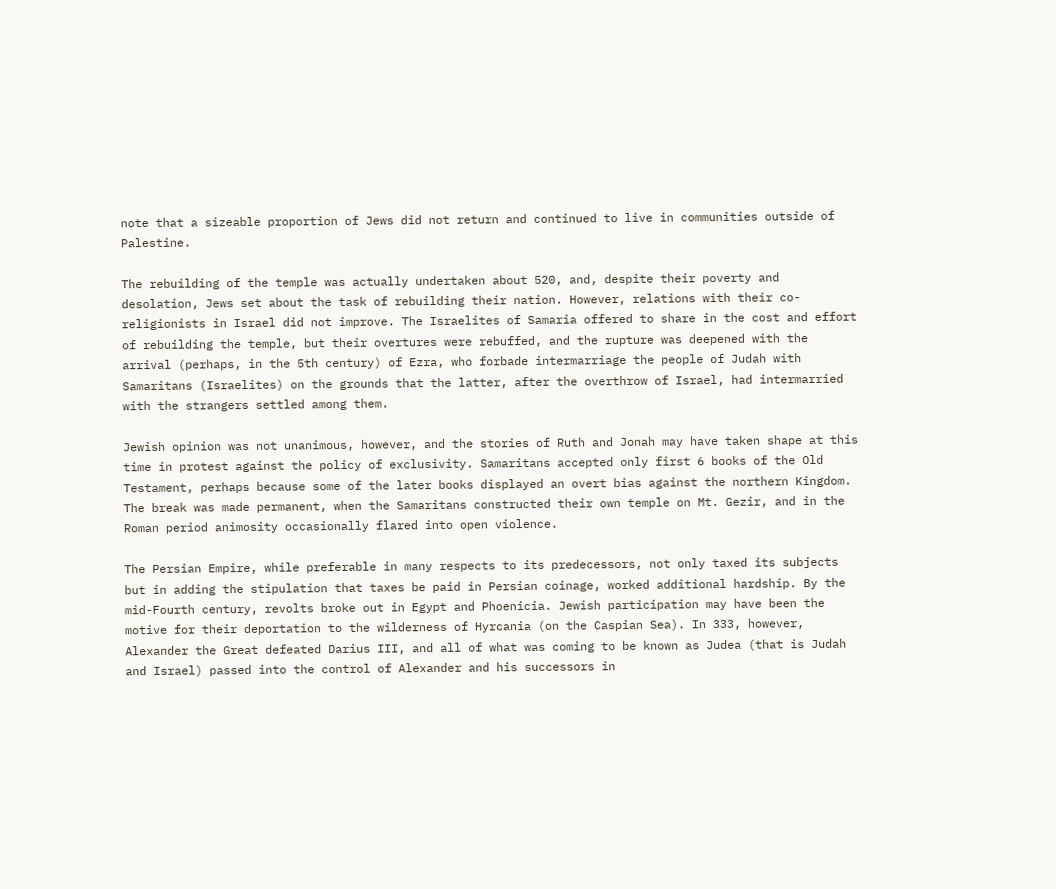note that a sizeable proportion of Jews did not return and continued to live in communities outside of Palestine.

The rebuilding of the temple was actually undertaken about 520, and, despite their poverty and desolation, Jews set about the task of rebuilding their nation. However, relations with their co-religionists in Israel did not improve. The Israelites of Samaria offered to share in the cost and effort of rebuilding the temple, but their overtures were rebuffed, and the rupture was deepened with the arrival (perhaps, in the 5th century) of Ezra, who forbade intermarriage the people of Judah with Samaritans (Israelites) on the grounds that the latter, after the overthrow of Israel, had intermarried with the strangers settled among them.

Jewish opinion was not unanimous, however, and the stories of Ruth and Jonah may have taken shape at this time in protest against the policy of exclusivity. Samaritans accepted only first 6 books of the Old Testament, perhaps because some of the later books displayed an overt bias against the northern Kingdom. The break was made permanent, when the Samaritans constructed their own temple on Mt. Gezir, and in the Roman period animosity occasionally flared into open violence.

The Persian Empire, while preferable in many respects to its predecessors, not only taxed its subjects but in adding the stipulation that taxes be paid in Persian coinage, worked additional hardship. By the mid-Fourth century, revolts broke out in Egypt and Phoenicia. Jewish participation may have been the motive for their deportation to the wilderness of Hyrcania (on the Caspian Sea). In 333, however, Alexander the Great defeated Darius III, and all of what was coming to be known as Judea (that is Judah and Israel) passed into the control of Alexander and his successors in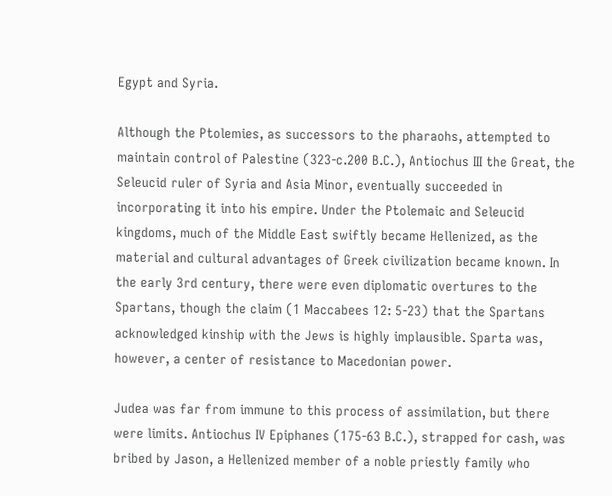Egypt and Syria.

Although the Ptolemies, as successors to the pharaohs, attempted to maintain control of Palestine (323-c.200 B.C.), Antiochus III the Great, the Seleucid ruler of Syria and Asia Minor, eventually succeeded in incorporating it into his empire. Under the Ptolemaic and Seleucid kingdoms, much of the Middle East swiftly became Hellenized, as the material and cultural advantages of Greek civilization became known. In the early 3rd century, there were even diplomatic overtures to the Spartans, though the claim (1 Maccabees 12: 5-23) that the Spartans acknowledged kinship with the Jews is highly implausible. Sparta was, however, a center of resistance to Macedonian power.

Judea was far from immune to this process of assimilation, but there were limits. Antiochus IV Epiphanes (175-63 B.C.), strapped for cash, was bribed by Jason, a Hellenized member of a noble priestly family who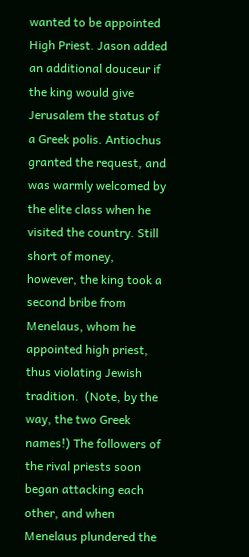wanted to be appointed High Priest. Jason added an additional douceur if the king would give Jerusalem the status of a Greek polis. Antiochus granted the request, and was warmly welcomed by the elite class when he visited the country. Still short of money, however, the king took a second bribe from Menelaus, whom he appointed high priest, thus violating Jewish tradition.  (Note, by the way, the two Greek  names!) The followers of the rival priests soon began attacking each other, and when Menelaus plundered the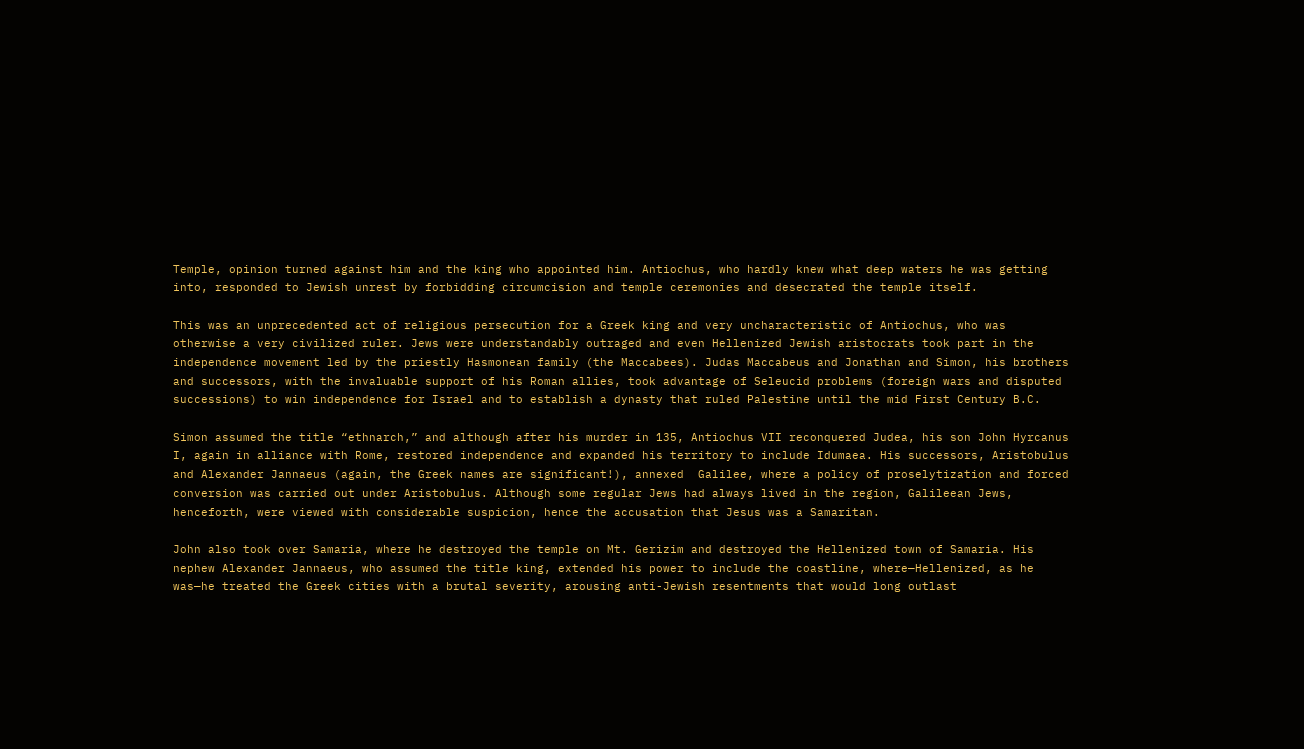Temple, opinion turned against him and the king who appointed him. Antiochus, who hardly knew what deep waters he was getting into, responded to Jewish unrest by forbidding circumcision and temple ceremonies and desecrated the temple itself.

This was an unprecedented act of religious persecution for a Greek king and very uncharacteristic of Antiochus, who was otherwise a very civilized ruler. Jews were understandably outraged and even Hellenized Jewish aristocrats took part in the independence movement led by the priestly Hasmonean family (the Maccabees). Judas Maccabeus and Jonathan and Simon, his brothers and successors, with the invaluable support of his Roman allies, took advantage of Seleucid problems (foreign wars and disputed successions) to win independence for Israel and to establish a dynasty that ruled Palestine until the mid First Century B.C.

Simon assumed the title “ethnarch,” and although after his murder in 135, Antiochus VII reconquered Judea, his son John Hyrcanus I, again in alliance with Rome, restored independence and expanded his territory to include Idumaea. His successors, Aristobulus and Alexander Jannaeus (again, the Greek names are significant!), annexed  Galilee, where a policy of proselytization and forced conversion was carried out under Aristobulus. Although some regular Jews had always lived in the region, Galileean Jews, henceforth, were viewed with considerable suspicion, hence the accusation that Jesus was a Samaritan.

John also took over Samaria, where he destroyed the temple on Mt. Gerizim and destroyed the Hellenized town of Samaria. His nephew Alexander Jannaeus, who assumed the title king, extended his power to include the coastline, where—Hellenized, as he was—he treated the Greek cities with a brutal severity, arousing anti-Jewish resentments that would long outlast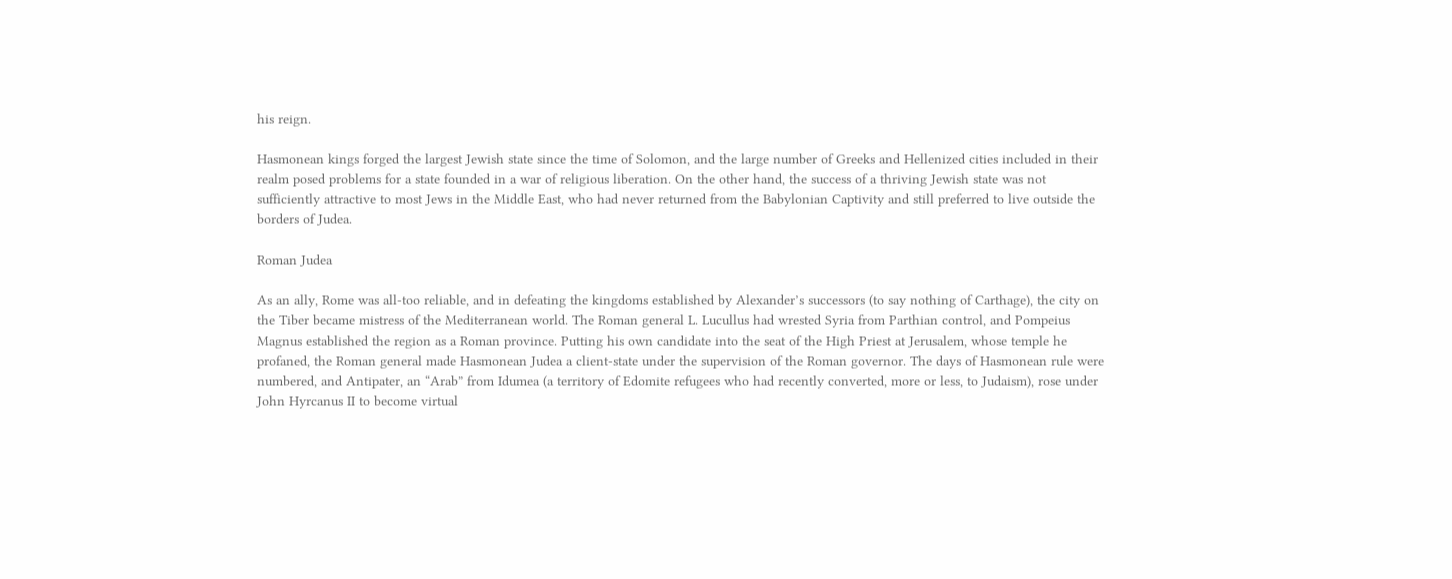his reign.

Hasmonean kings forged the largest Jewish state since the time of Solomon, and the large number of Greeks and Hellenized cities included in their realm posed problems for a state founded in a war of religious liberation. On the other hand, the success of a thriving Jewish state was not sufficiently attractive to most Jews in the Middle East, who had never returned from the Babylonian Captivity and still preferred to live outside the borders of Judea.

Roman Judea

As an ally, Rome was all-too reliable, and in defeating the kingdoms established by Alexander’s successors (to say nothing of Carthage), the city on the Tiber became mistress of the Mediterranean world. The Roman general L. Lucullus had wrested Syria from Parthian control, and Pompeius Magnus established the region as a Roman province. Putting his own candidate into the seat of the High Priest at Jerusalem, whose temple he profaned, the Roman general made Hasmonean Judea a client-state under the supervision of the Roman governor. The days of Hasmonean rule were numbered, and Antipater, an “Arab” from Idumea (a territory of Edomite refugees who had recently converted, more or less, to Judaism), rose under John Hyrcanus II to become virtual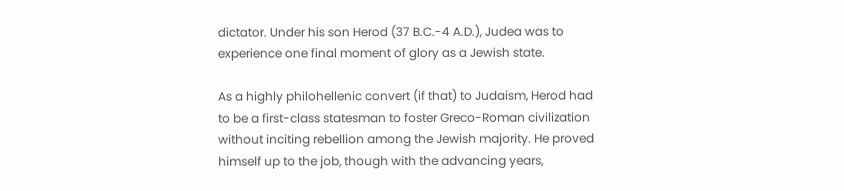dictator. Under his son Herod (37 B.C.-4 A.D.), Judea was to experience one final moment of glory as a Jewish state.

As a highly philohellenic convert (if that) to Judaism, Herod had to be a first-class statesman to foster Greco-Roman civilization without inciting rebellion among the Jewish majority. He proved himself up to the job, though with the advancing years,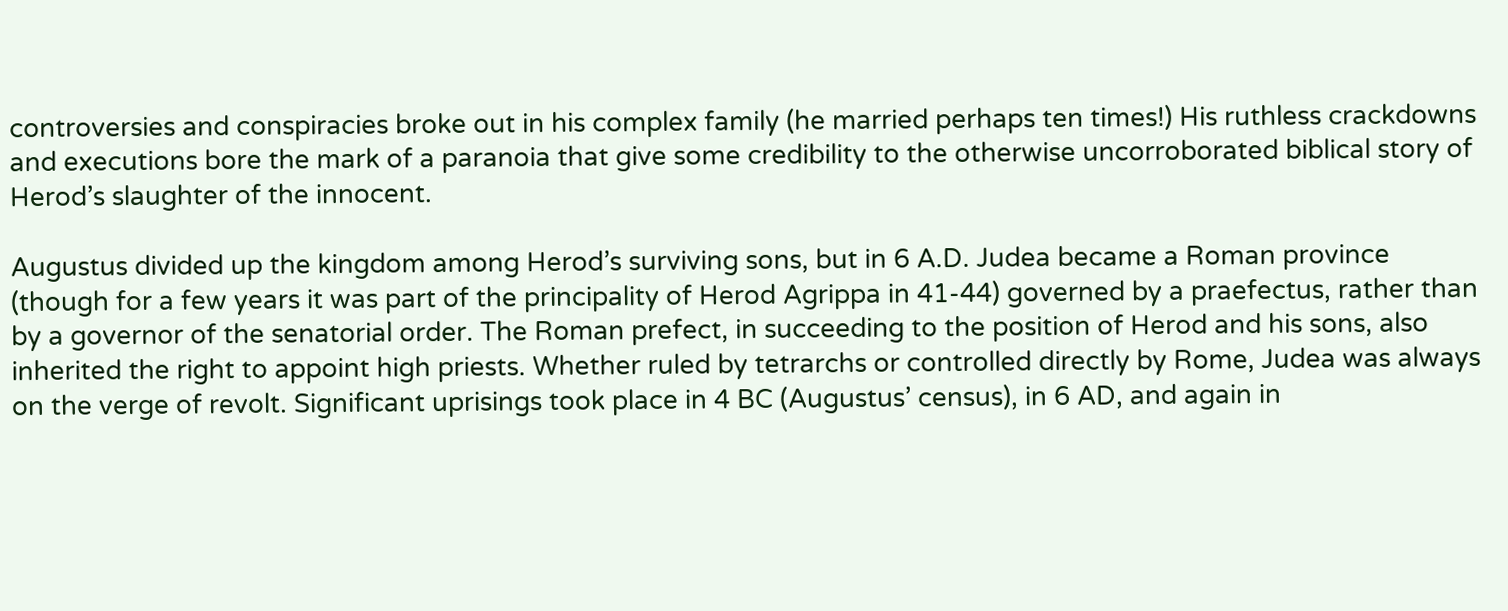controversies and conspiracies broke out in his complex family (he married perhaps ten times!) His ruthless crackdowns and executions bore the mark of a paranoia that give some credibility to the otherwise uncorroborated biblical story of Herod’s slaughter of the innocent.

Augustus divided up the kingdom among Herod’s surviving sons, but in 6 A.D. Judea became a Roman province (though for a few years it was part of the principality of Herod Agrippa in 41-44) governed by a praefectus, rather than by a governor of the senatorial order. The Roman prefect, in succeeding to the position of Herod and his sons, also inherited the right to appoint high priests. Whether ruled by tetrarchs or controlled directly by Rome, Judea was always on the verge of revolt. Significant uprisings took place in 4 BC (Augustus’ census), in 6 AD, and again in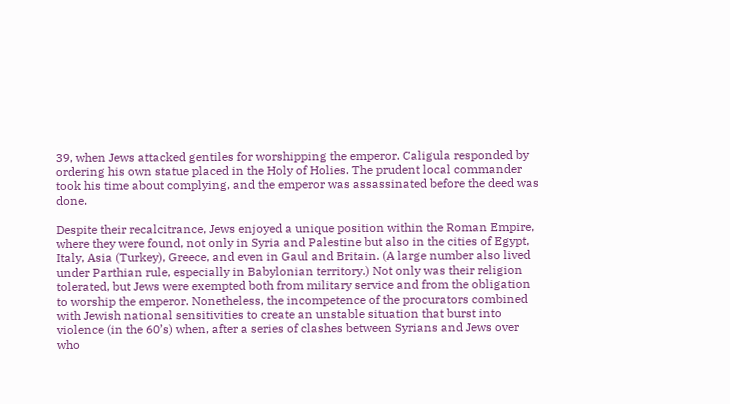39, when Jews attacked gentiles for worshipping the emperor. Caligula responded by ordering his own statue placed in the Holy of Holies. The prudent local commander took his time about complying, and the emperor was assassinated before the deed was done.

Despite their recalcitrance, Jews enjoyed a unique position within the Roman Empire, where they were found, not only in Syria and Palestine but also in the cities of Egypt, Italy, Asia (Turkey), Greece, and even in Gaul and Britain. (A large number also lived under Parthian rule, especially in Babylonian territory.) Not only was their religion tolerated, but Jews were exempted both from military service and from the obligation to worship the emperor. Nonetheless, the incompetence of the procurators combined with Jewish national sensitivities to create an unstable situation that burst into violence (in the 60’s) when, after a series of clashes between Syrians and Jews over who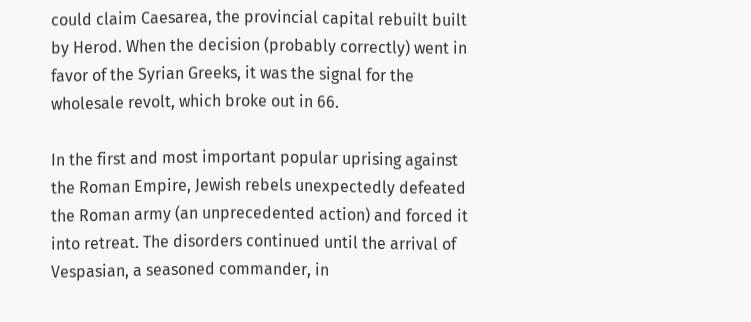could claim Caesarea, the provincial capital rebuilt built by Herod. When the decision (probably correctly) went in favor of the Syrian Greeks, it was the signal for the wholesale revolt, which broke out in 66.

In the first and most important popular uprising against the Roman Empire, Jewish rebels unexpectedly defeated the Roman army (an unprecedented action) and forced it into retreat. The disorders continued until the arrival of Vespasian, a seasoned commander, in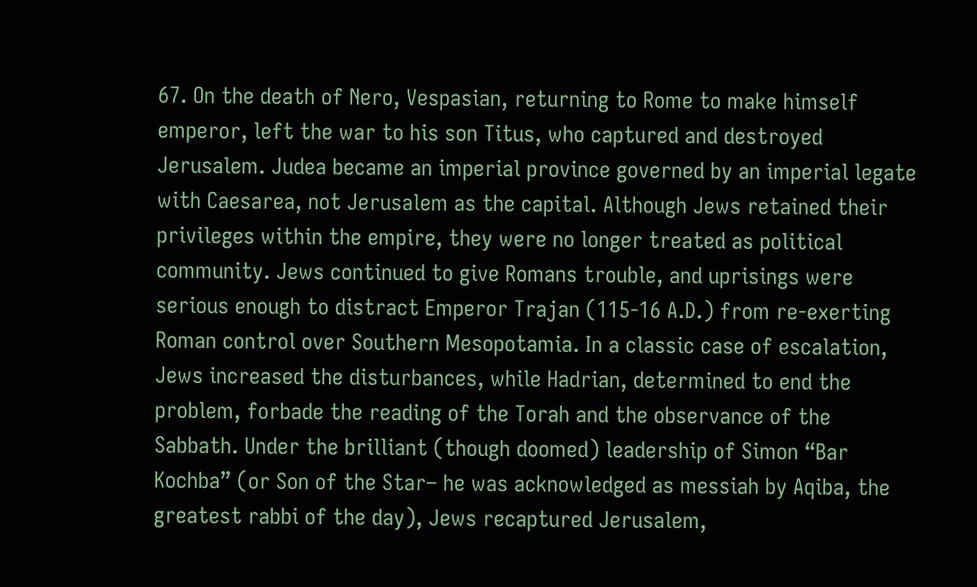67. On the death of Nero, Vespasian, returning to Rome to make himself emperor, left the war to his son Titus, who captured and destroyed Jerusalem. Judea became an imperial province governed by an imperial legate with Caesarea, not Jerusalem as the capital. Although Jews retained their privileges within the empire, they were no longer treated as political community. Jews continued to give Romans trouble, and uprisings were serious enough to distract Emperor Trajan (115-16 A.D.) from re-exerting Roman control over Southern Mesopotamia. In a classic case of escalation, Jews increased the disturbances, while Hadrian, determined to end the problem, forbade the reading of the Torah and the observance of the Sabbath. Under the brilliant (though doomed) leadership of Simon “Bar Kochba” (or Son of the Star– he was acknowledged as messiah by Aqiba, the greatest rabbi of the day), Jews recaptured Jerusalem,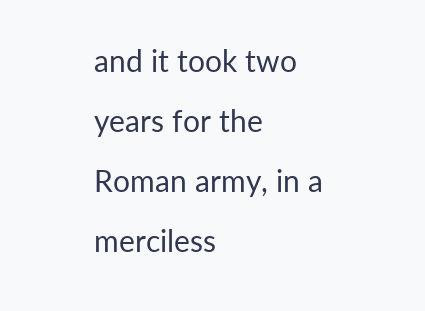and it took two years for the Roman army, in a merciless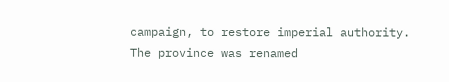campaign, to restore imperial authority. The province was renamed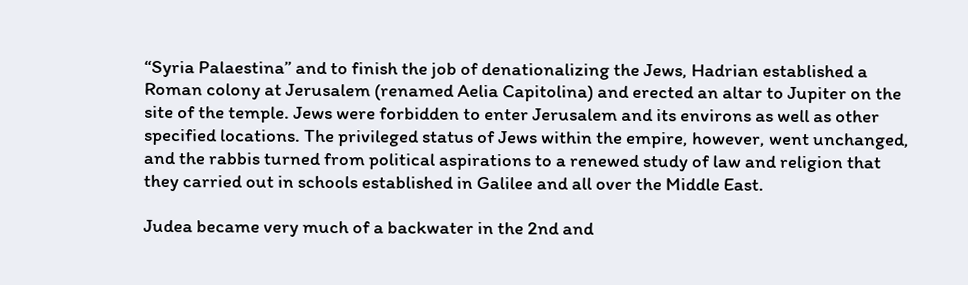“Syria Palaestina” and to finish the job of denationalizing the Jews, Hadrian established a Roman colony at Jerusalem (renamed Aelia Capitolina) and erected an altar to Jupiter on the site of the temple. Jews were forbidden to enter Jerusalem and its environs as well as other specified locations. The privileged status of Jews within the empire, however, went unchanged, and the rabbis turned from political aspirations to a renewed study of law and religion that they carried out in schools established in Galilee and all over the Middle East.

Judea became very much of a backwater in the 2nd and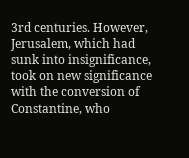3rd centuries. However, Jerusalem, which had sunk into insignificance, took on new significance with the conversion of Constantine, who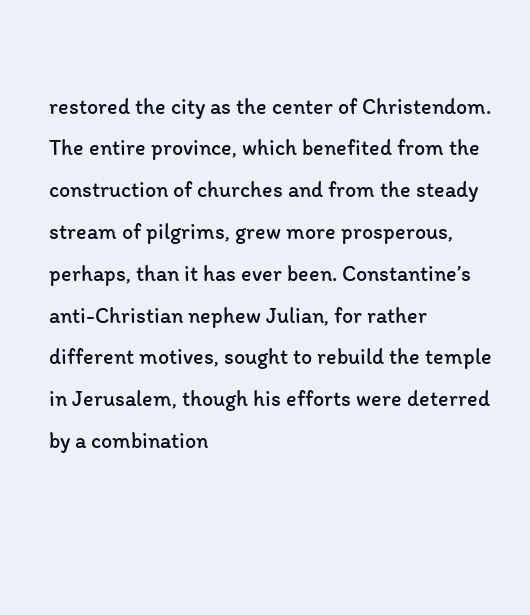restored the city as the center of Christendom. The entire province, which benefited from the construction of churches and from the steady stream of pilgrims, grew more prosperous, perhaps, than it has ever been. Constantine’s anti-Christian nephew Julian, for rather different motives, sought to rebuild the temple in Jerusalem, though his efforts were deterred by a combination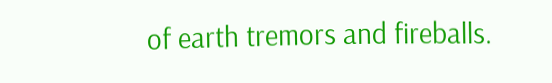of earth tremors and fireballs.